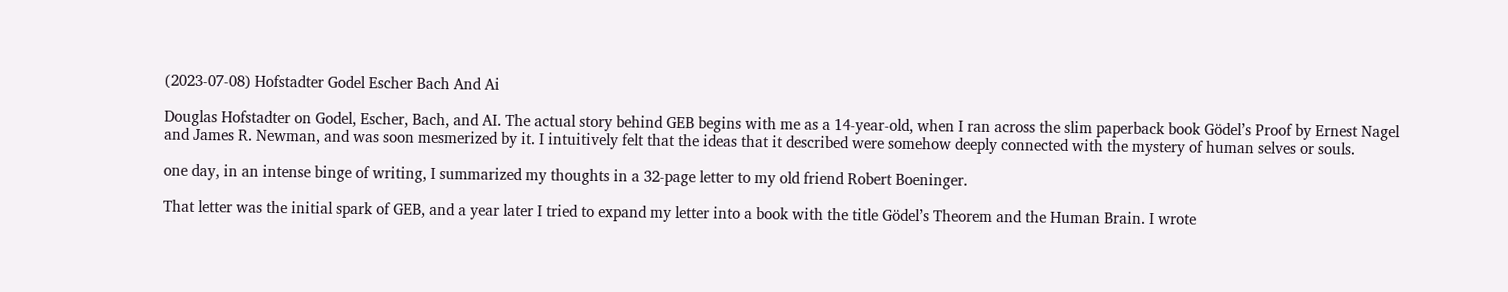(2023-07-08) Hofstadter Godel Escher Bach And Ai

Douglas Hofstadter on Godel, Escher, Bach, and AI. The actual story behind GEB begins with me as a 14-year-old, when I ran across the slim paperback book Gödel’s Proof by Ernest Nagel and James R. Newman, and was soon mesmerized by it. I intuitively felt that the ideas that it described were somehow deeply connected with the mystery of human selves or souls.

one day, in an intense binge of writing, I summarized my thoughts in a 32-page letter to my old friend Robert Boeninger.

That letter was the initial spark of GEB, and a year later I tried to expand my letter into a book with the title Gödel’s Theorem and the Human Brain. I wrote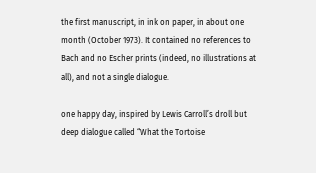the first manuscript, in ink on paper, in about one month (October 1973). It contained no references to Bach and no Escher prints (indeed, no illustrations at all), and not a single dialogue.

one happy day, inspired by Lewis Carroll’s droll but deep dialogue called “What the Tortoise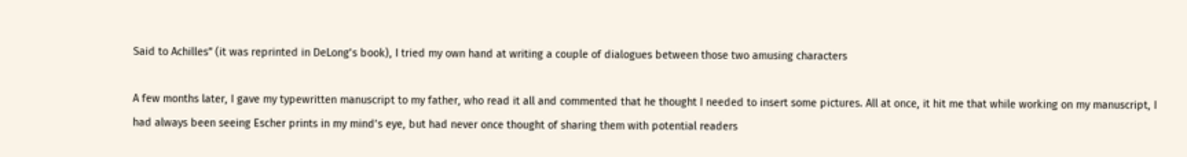Said to Achilles” (it was reprinted in DeLong’s book), I tried my own hand at writing a couple of dialogues between those two amusing characters

A few months later, I gave my typewritten manuscript to my father, who read it all and commented that he thought I needed to insert some pictures. All at once, it hit me that while working on my manuscript, I had always been seeing Escher prints in my mind’s eye, but had never once thought of sharing them with potential readers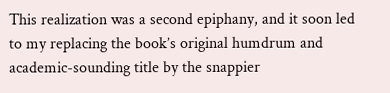This realization was a second epiphany, and it soon led to my replacing the book’s original humdrum and academic-sounding title by the snappier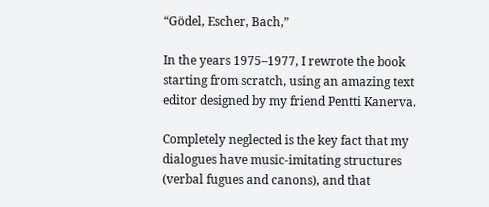“Gödel, Escher, Bach,”

In the years 1975–1977, I rewrote the book starting from scratch, using an amazing text editor designed by my friend Pentti Kanerva.

Completely neglected is the key fact that my dialogues have music-imitating structures (verbal fugues and canons), and that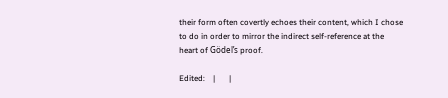their form often covertly echoes their content, which I chose to do in order to mirror the indirect self-reference at the heart of Gödel’s proof.

Edited:    |       |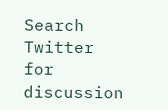Search Twitter for discussion